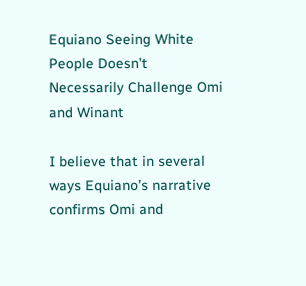Equiano Seeing White People Doesn’t Necessarily Challenge Omi and Winant

I believe that in several ways Equiano’s narrative confirms Omi and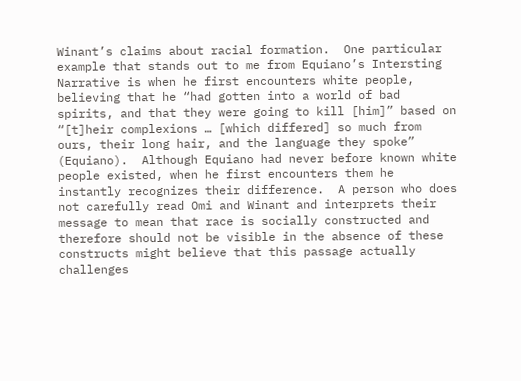Winant’s claims about racial formation.  One particular example that stands out to me from Equiano’s Intersting Narrative is when he first encounters white people, believing that he “had gotten into a world of bad spirits, and that they were going to kill [him]” based on “[t]heir complexions … [which differed] so much from ours, their long hair, and the language they spoke” (Equiano).  Although Equiano had never before known white people existed, when he first encounters them he instantly recognizes their difference.  A person who does not carefully read Omi and Winant and interprets their message to mean that race is socially constructed and therefore should not be visible in the absence of these constructs might believe that this passage actually challenges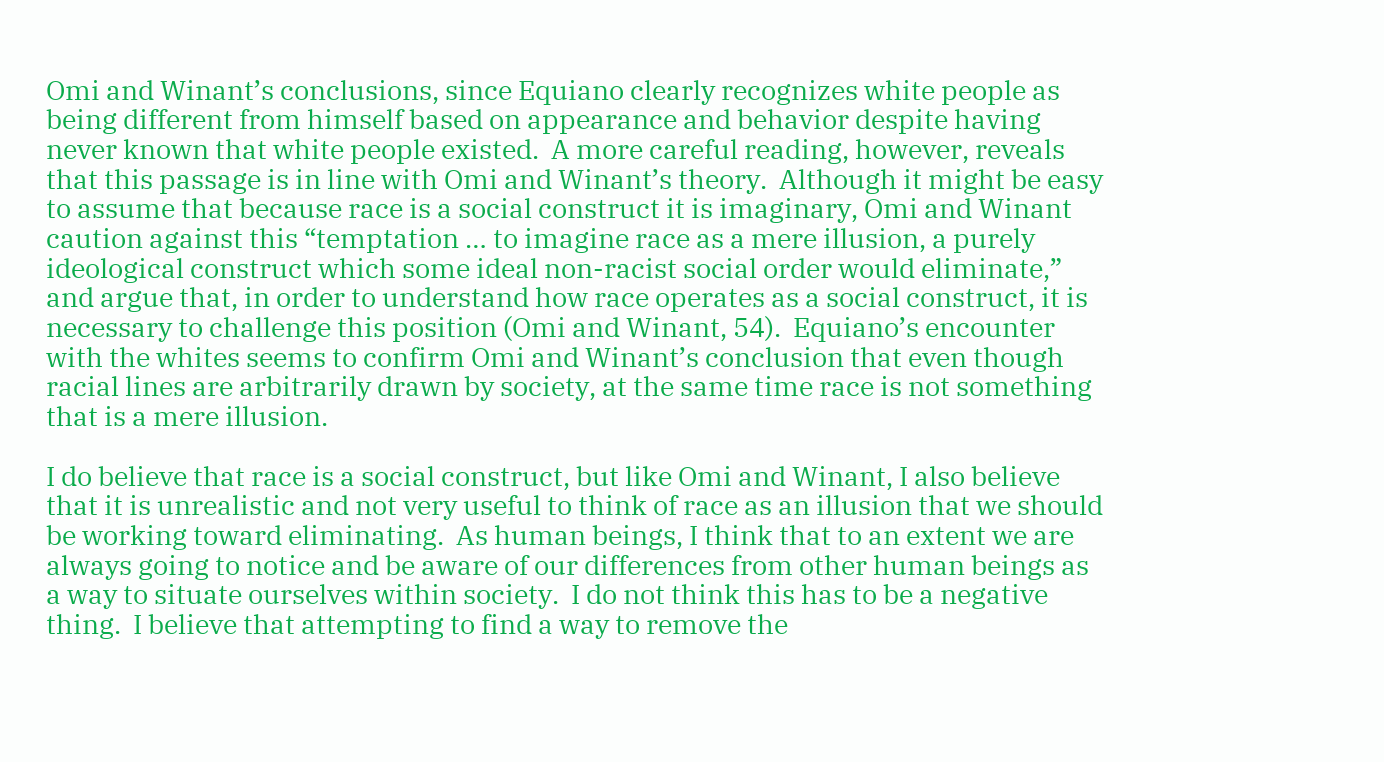Omi and Winant’s conclusions, since Equiano clearly recognizes white people as being different from himself based on appearance and behavior despite having never known that white people existed.  A more careful reading, however, reveals that this passage is in line with Omi and Winant’s theory.  Although it might be easy to assume that because race is a social construct it is imaginary, Omi and Winant caution against this “temptation … to imagine race as a mere illusion, a purely ideological construct which some ideal non-racist social order would eliminate,” and argue that, in order to understand how race operates as a social construct, it is necessary to challenge this position (Omi and Winant, 54).  Equiano’s encounter with the whites seems to confirm Omi and Winant’s conclusion that even though racial lines are arbitrarily drawn by society, at the same time race is not something that is a mere illusion.

I do believe that race is a social construct, but like Omi and Winant, I also believe that it is unrealistic and not very useful to think of race as an illusion that we should be working toward eliminating.  As human beings, I think that to an extent we are always going to notice and be aware of our differences from other human beings as a way to situate ourselves within society.  I do not think this has to be a negative thing.  I believe that attempting to find a way to remove the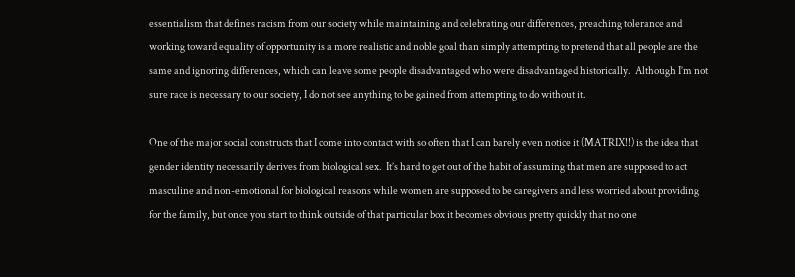essentialism that defines racism from our society while maintaining and celebrating our differences, preaching tolerance and working toward equality of opportunity is a more realistic and noble goal than simply attempting to pretend that all people are the same and ignoring differences, which can leave some people disadvantaged who were disadvantaged historically.  Although I’m not sure race is necessary to our society, I do not see anything to be gained from attempting to do without it.

One of the major social constructs that I come into contact with so often that I can barely even notice it (MATRIX!!) is the idea that gender identity necessarily derives from biological sex.  It’s hard to get out of the habit of assuming that men are supposed to act masculine and non-emotional for biological reasons while women are supposed to be caregivers and less worried about providing for the family, but once you start to think outside of that particular box it becomes obvious pretty quickly that no one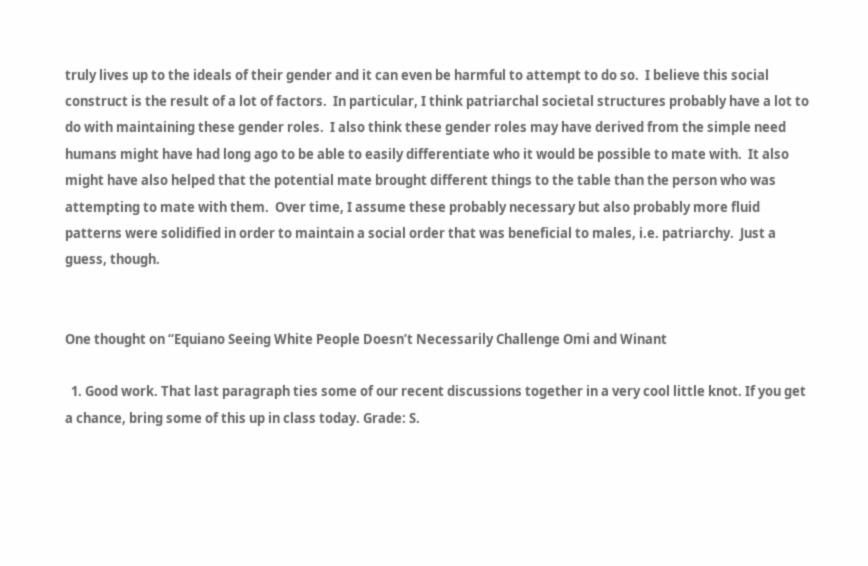truly lives up to the ideals of their gender and it can even be harmful to attempt to do so.  I believe this social construct is the result of a lot of factors.  In particular, I think patriarchal societal structures probably have a lot to do with maintaining these gender roles.  I also think these gender roles may have derived from the simple need humans might have had long ago to be able to easily differentiate who it would be possible to mate with.  It also might have also helped that the potential mate brought different things to the table than the person who was attempting to mate with them.  Over time, I assume these probably necessary but also probably more fluid patterns were solidified in order to maintain a social order that was beneficial to males, i.e. patriarchy.  Just a guess, though.


One thought on “Equiano Seeing White People Doesn’t Necessarily Challenge Omi and Winant

  1. Good work. That last paragraph ties some of our recent discussions together in a very cool little knot. If you get a chance, bring some of this up in class today. Grade: S.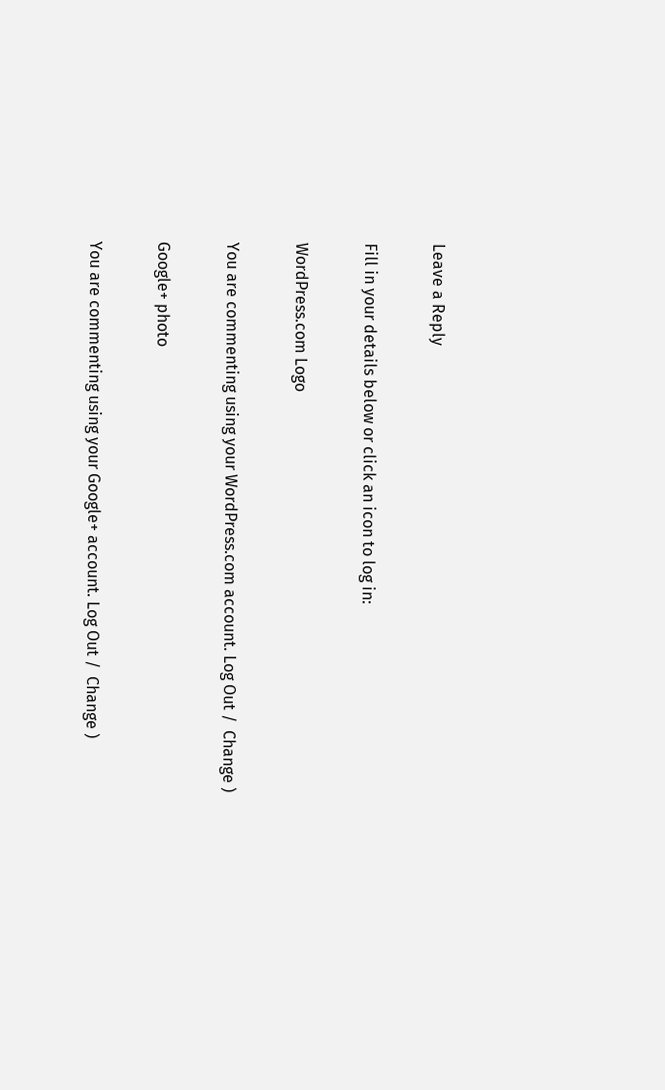Leave a Reply

Fill in your details below or click an icon to log in:

WordPress.com Logo

You are commenting using your WordPress.com account. Log Out /  Change )

Google+ photo

You are commenting using your Google+ account. Log Out /  Change )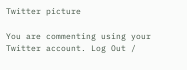Twitter picture

You are commenting using your Twitter account. Log Out /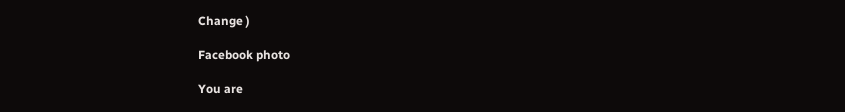Change )

Facebook photo

You are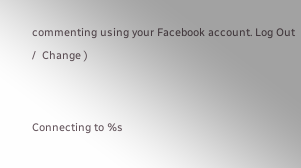commenting using your Facebook account. Log Out /  Change )


Connecting to %s